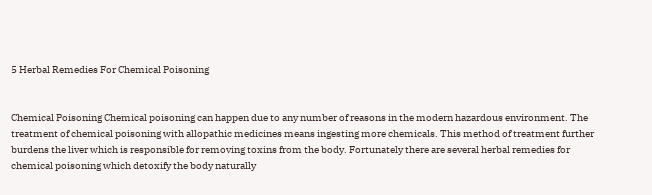5 Herbal Remedies For Chemical Poisoning


Chemical Poisoning Chemical poisoning can happen due to any number of reasons in the modern hazardous environment. The treatment of chemical poisoning with allopathic medicines means ingesting more chemicals. This method of treatment further burdens the liver which is responsible for removing toxins from the body. Fortunately there are several herbal remedies for chemical poisoning which detoxify the body naturally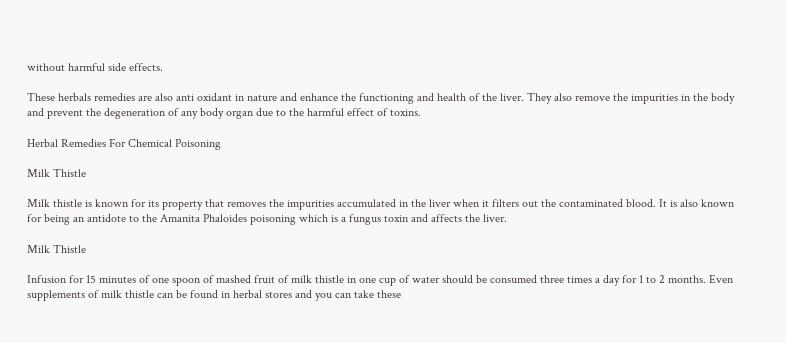without harmful side effects.

These herbals remedies are also anti oxidant in nature and enhance the functioning and health of the liver. They also remove the impurities in the body and prevent the degeneration of any body organ due to the harmful effect of toxins.

Herbal Remedies For Chemical Poisoning

Milk Thistle

Milk thistle is known for its property that removes the impurities accumulated in the liver when it filters out the contaminated blood. It is also known for being an antidote to the Amanita Phaloides poisoning which is a fungus toxin and affects the liver.

Milk Thistle

Infusion for 15 minutes of one spoon of mashed fruit of milk thistle in one cup of water should be consumed three times a day for 1 to 2 months. Even supplements of milk thistle can be found in herbal stores and you can take these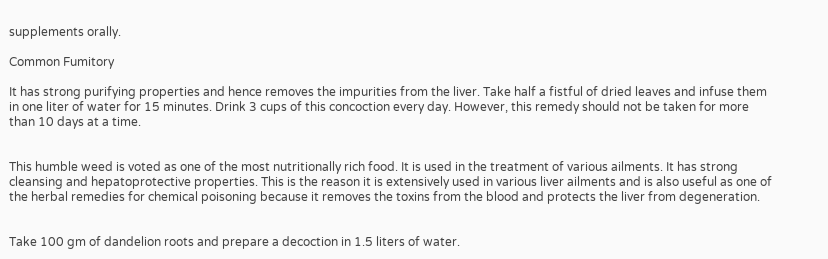supplements orally.

Common Fumitory

It has strong purifying properties and hence removes the impurities from the liver. Take half a fistful of dried leaves and infuse them in one liter of water for 15 minutes. Drink 3 cups of this concoction every day. However, this remedy should not be taken for more than 10 days at a time.


This humble weed is voted as one of the most nutritionally rich food. It is used in the treatment of various ailments. It has strong cleansing and hepatoprotective properties. This is the reason it is extensively used in various liver ailments and is also useful as one of the herbal remedies for chemical poisoning because it removes the toxins from the blood and protects the liver from degeneration.


Take 100 gm of dandelion roots and prepare a decoction in 1.5 liters of water.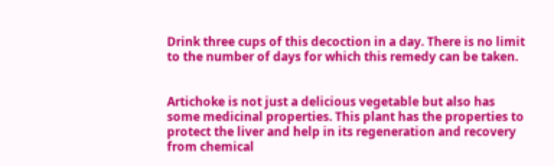Drink three cups of this decoction in a day. There is no limit to the number of days for which this remedy can be taken.


Artichoke is not just a delicious vegetable but also has some medicinal properties. This plant has the properties to protect the liver and help in its regeneration and recovery from chemical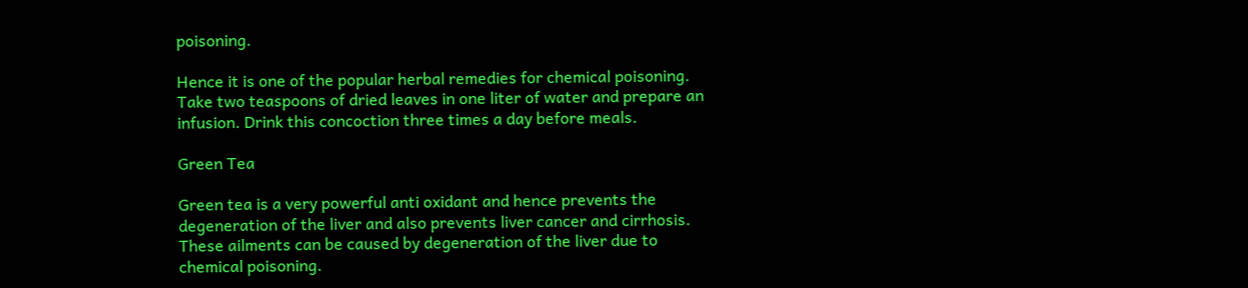poisoning.

Hence it is one of the popular herbal remedies for chemical poisoning. Take two teaspoons of dried leaves in one liter of water and prepare an infusion. Drink this concoction three times a day before meals.

Green Tea

Green tea is a very powerful anti oxidant and hence prevents the degeneration of the liver and also prevents liver cancer and cirrhosis. These ailments can be caused by degeneration of the liver due to chemical poisoning.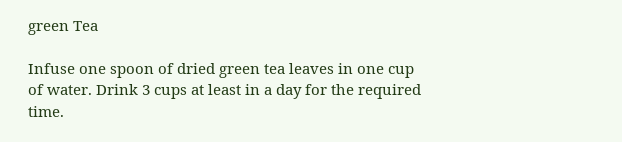green Tea

Infuse one spoon of dried green tea leaves in one cup of water. Drink 3 cups at least in a day for the required time.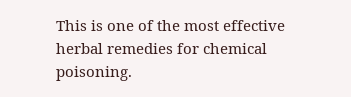This is one of the most effective herbal remedies for chemical poisoning.